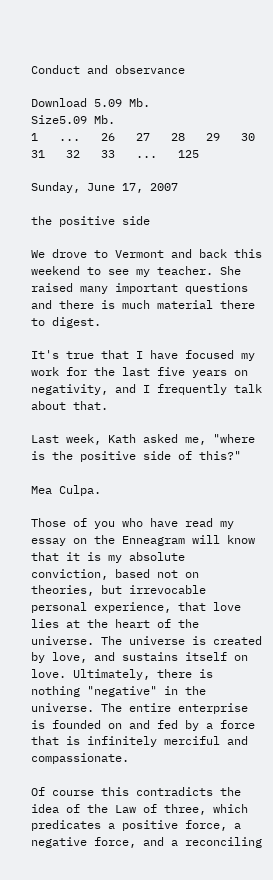Conduct and observance

Download 5.09 Mb.
Size5.09 Mb.
1   ...   26   27   28   29   30   31   32   33   ...   125

Sunday, June 17, 2007

the positive side

We drove to Vermont and back this weekend to see my teacher. She raised many important questions and there is much material there to digest.

It's true that I have focused my work for the last five years on negativity, and I frequently talk about that.

Last week, Kath asked me, "where is the positive side of this?"

Mea Culpa.

Those of you who have read my essay on the Enneagram will know that it is my absolute conviction, based not on theories, but irrevocable personal experience, that love lies at the heart of the universe. The universe is created by love, and sustains itself on love. Ultimately, there is nothing "negative" in the universe. The entire enterprise is founded on and fed by a force that is infinitely merciful and compassionate.

Of course this contradicts the idea of the Law of three, which predicates a positive force, a negative force, and a reconciling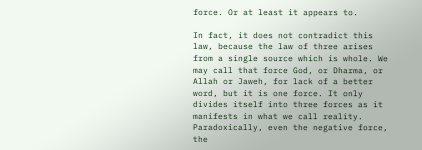force. Or at least it appears to.

In fact, it does not contradict this law, because the law of three arises from a single source which is whole. We may call that force God, or Dharma, or Allah or Jaweh, for lack of a better word, but it is one force. It only divides itself into three forces as it manifests in what we call reality. Paradoxically, even the negative force, the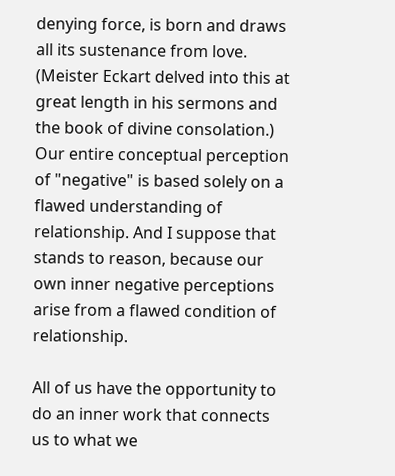denying force, is born and draws all its sustenance from love. (Meister Eckart delved into this at great length in his sermons and the book of divine consolation.) Our entire conceptual perception of "negative" is based solely on a flawed understanding of relationship. And I suppose that stands to reason, because our own inner negative perceptions arise from a flawed condition of relationship.

All of us have the opportunity to do an inner work that connects us to what we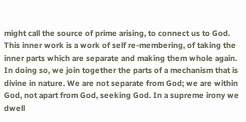might call the source of prime arising, to connect us to God. This inner work is a work of self re-membering, of taking the inner parts which are separate and making them whole again. In doing so, we join together the parts of a mechanism that is divine in nature. We are not separate from God; we are within God, not apart from God, seeking God. In a supreme irony we dwell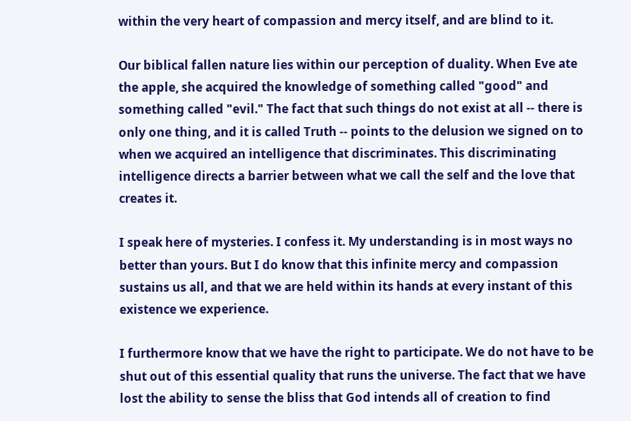within the very heart of compassion and mercy itself, and are blind to it.

Our biblical fallen nature lies within our perception of duality. When Eve ate the apple, she acquired the knowledge of something called "good" and something called "evil." The fact that such things do not exist at all -- there is only one thing, and it is called Truth -- points to the delusion we signed on to when we acquired an intelligence that discriminates. This discriminating intelligence directs a barrier between what we call the self and the love that creates it.

I speak here of mysteries. I confess it. My understanding is in most ways no better than yours. But I do know that this infinite mercy and compassion sustains us all, and that we are held within its hands at every instant of this existence we experience.

I furthermore know that we have the right to participate. We do not have to be shut out of this essential quality that runs the universe. The fact that we have lost the ability to sense the bliss that God intends all of creation to find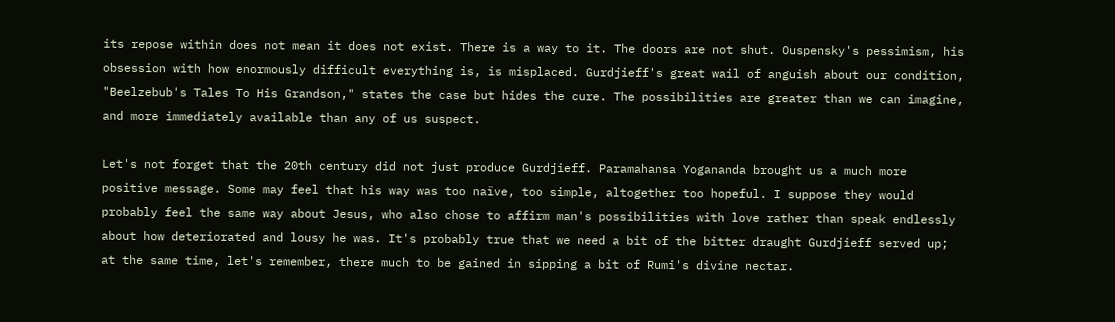its repose within does not mean it does not exist. There is a way to it. The doors are not shut. Ouspensky's pessimism, his obsession with how enormously difficult everything is, is misplaced. Gurdjieff's great wail of anguish about our condition, "Beelzebub's Tales To His Grandson," states the case but hides the cure. The possibilities are greater than we can imagine, and more immediately available than any of us suspect.

Let's not forget that the 20th century did not just produce Gurdjieff. Paramahansa Yogananda brought us a much more positive message. Some may feel that his way was too naïve, too simple, altogether too hopeful. I suppose they would probably feel the same way about Jesus, who also chose to affirm man's possibilities with love rather than speak endlessly about how deteriorated and lousy he was. It's probably true that we need a bit of the bitter draught Gurdjieff served up; at the same time, let's remember, there much to be gained in sipping a bit of Rumi's divine nectar.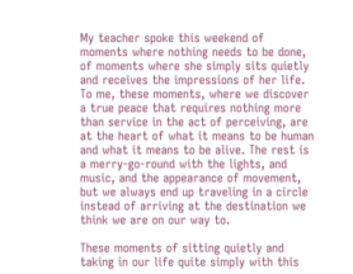My teacher spoke this weekend of moments where nothing needs to be done, of moments where she simply sits quietly and receives the impressions of her life. To me, these moments, where we discover a true peace that requires nothing more than service in the act of perceiving, are at the heart of what it means to be human and what it means to be alive. The rest is a merry-go-round with the lights, and music, and the appearance of movement, but we always end up traveling in a circle instead of arriving at the destination we think we are on our way to.

These moments of sitting quietly and taking in our life quite simply with this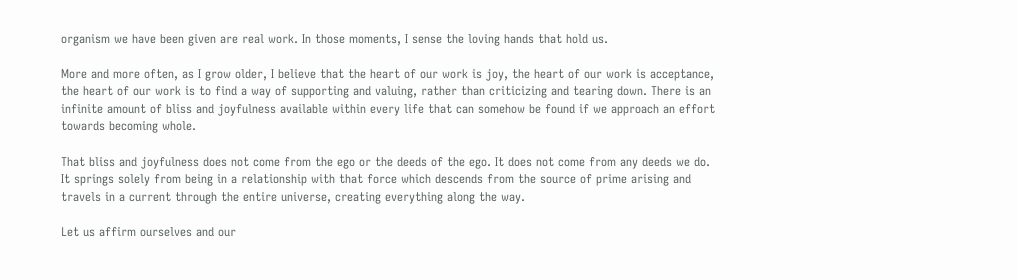organism we have been given are real work. In those moments, I sense the loving hands that hold us.

More and more often, as I grow older, I believe that the heart of our work is joy, the heart of our work is acceptance, the heart of our work is to find a way of supporting and valuing, rather than criticizing and tearing down. There is an infinite amount of bliss and joyfulness available within every life that can somehow be found if we approach an effort towards becoming whole.

That bliss and joyfulness does not come from the ego or the deeds of the ego. It does not come from any deeds we do. It springs solely from being in a relationship with that force which descends from the source of prime arising and travels in a current through the entire universe, creating everything along the way.

Let us affirm ourselves and our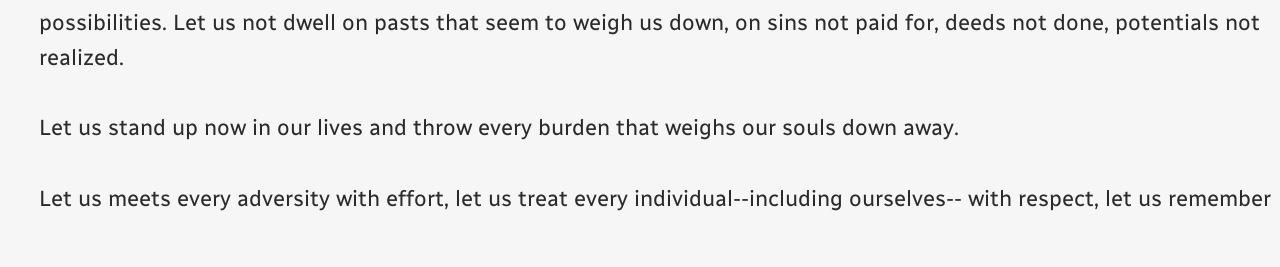possibilities. Let us not dwell on pasts that seem to weigh us down, on sins not paid for, deeds not done, potentials not realized.

Let us stand up now in our lives and throw every burden that weighs our souls down away.

Let us meets every adversity with effort, let us treat every individual--including ourselves-- with respect, let us remember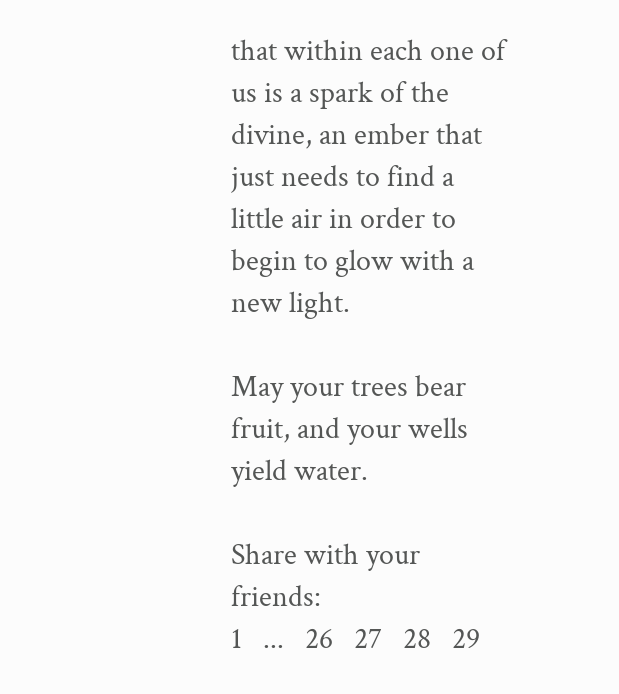that within each one of us is a spark of the divine, an ember that just needs to find a little air in order to begin to glow with a new light.

May your trees bear fruit, and your wells yield water.

Share with your friends:
1   ...   26   27   28   29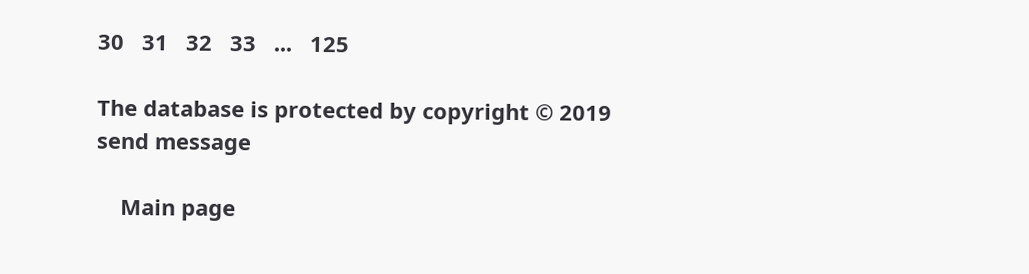30   31   32   33   ...   125

The database is protected by copyright © 2019
send message

    Main page